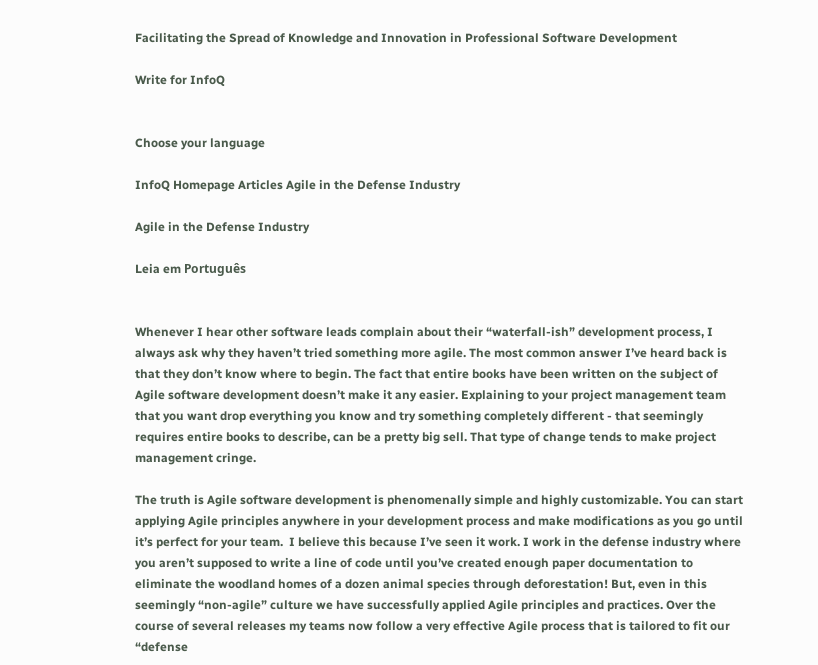Facilitating the Spread of Knowledge and Innovation in Professional Software Development

Write for InfoQ


Choose your language

InfoQ Homepage Articles Agile in the Defense Industry

Agile in the Defense Industry

Leia em Português


Whenever I hear other software leads complain about their “waterfall-ish” development process, I always ask why they haven’t tried something more agile. The most common answer I’ve heard back is that they don’t know where to begin. The fact that entire books have been written on the subject of Agile software development doesn’t make it any easier. Explaining to your project management team that you want drop everything you know and try something completely different - that seemingly requires entire books to describe, can be a pretty big sell. That type of change tends to make project management cringe.

The truth is Agile software development is phenomenally simple and highly customizable. You can start applying Agile principles anywhere in your development process and make modifications as you go until it’s perfect for your team.  I believe this because I’ve seen it work. I work in the defense industry where you aren’t supposed to write a line of code until you’ve created enough paper documentation to eliminate the woodland homes of a dozen animal species through deforestation! But, even in this seemingly “non-agile” culture we have successfully applied Agile principles and practices. Over the course of several releases my teams now follow a very effective Agile process that is tailored to fit our “defense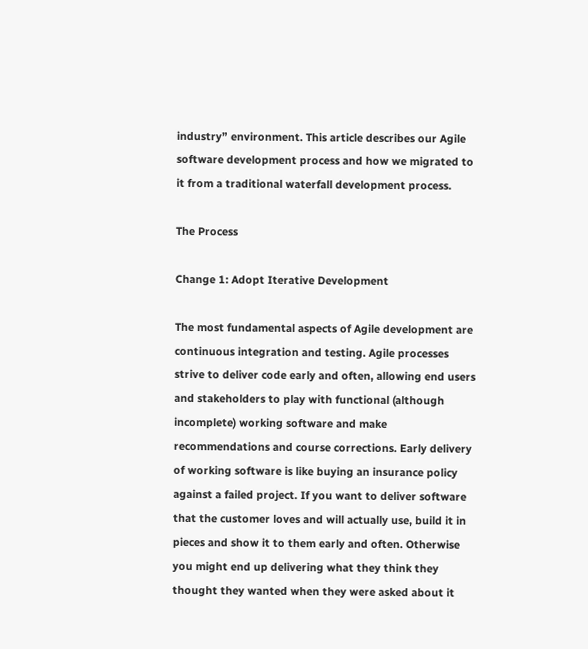industry” environment. This article describes our Agile software development process and how we migrated to it from a traditional waterfall development process.

The Process

Change 1: Adopt Iterative Development

The most fundamental aspects of Agile development are continuous integration and testing. Agile processes strive to deliver code early and often, allowing end users and stakeholders to play with functional (although incomplete) working software and make recommendations and course corrections. Early delivery of working software is like buying an insurance policy against a failed project. If you want to deliver software that the customer loves and will actually use, build it in pieces and show it to them early and often. Otherwise you might end up delivering what they think they thought they wanted when they were asked about it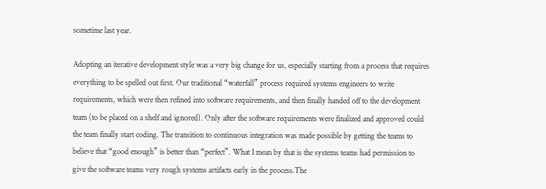sometime last year.

Adopting an iterative development style was a very big change for us, especially starting from a process that requires everything to be spelled out first. Our traditional “waterfall” process required systems engineers to write requirements, which were then refined into software requirements, and then finally handed off to the development team (to be placed on a shelf and ignored). Only after the software requirements were finalized and approved could the team finally start coding. The transition to continuous integration was made possible by getting the teams to believe that “good enough” is better than “perfect”. What I mean by that is the systems teams had permission to give the software teams very rough systems artifacts early in the process.The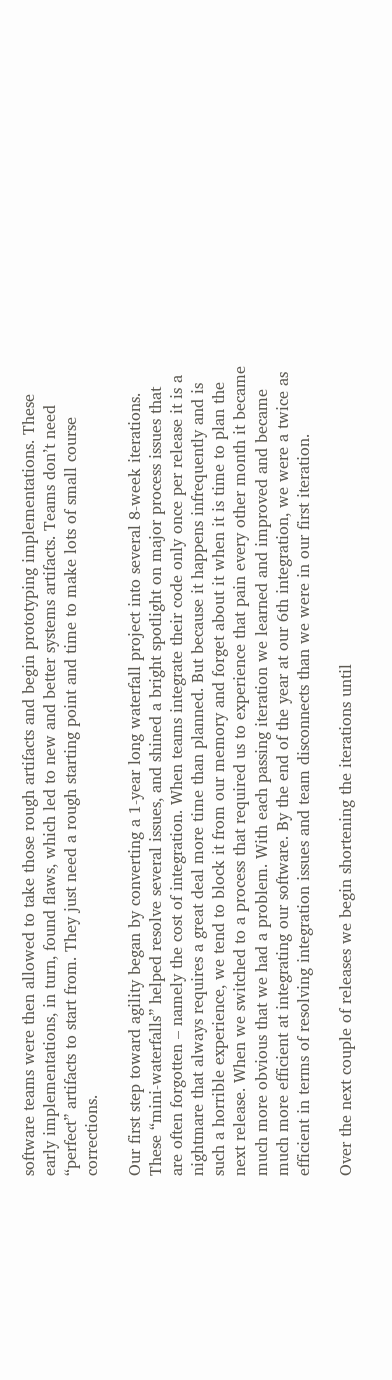software teams were then allowed to take those rough artifacts and begin prototyping implementations. These early implementations, in turn, found flaws, which led to new and better systems artifacts. Teams don’t need “perfect” artifacts to start from. They just need a rough starting point and time to make lots of small course corrections.

Our first step toward agility began by converting a 1-year long waterfall project into several 8-week iterations. These “mini-waterfalls” helped resolve several issues, and shined a bright spotlight on major process issues that are often forgotten – namely the cost of integration. When teams integrate their code only once per release it is a nightmare that always requires a great deal more time than planned. But because it happens infrequently and is such a horrible experience, we tend to block it from our memory and forget about it when it is time to plan the next release. When we switched to a process that required us to experience that pain every other month it became much more obvious that we had a problem. With each passing iteration we learned and improved and became much more efficient at integrating our software. By the end of the year at our 6th integration, we were a twice as efficient in terms of resolving integration issues and team disconnects than we were in our first iteration.

Over the next couple of releases we begin shortening the iterations until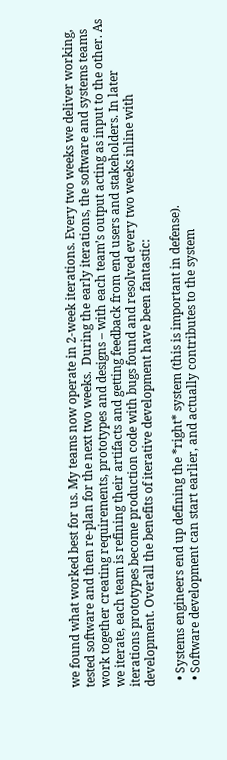we found what worked best for us. My teams now operate in 2-week iterations. Every two weeks we deliver working, tested software and then re-plan for the next two weeks.  During the early iterations, the software and systems teams work together creating requirements, prototypes and designs – with each team’s output acting as input to the other. As we iterate, each team is refining their artifacts and getting feedback from end users and stakeholders. In later iterations prototypes become production code with bugs found and resolved every two weeks inline with development. Overall the benefits of iterative development have been fantastic:

  • Systems engineers end up defining the *right* system (this is important in defense).
  • Software development can start earlier, and actually contributes to the system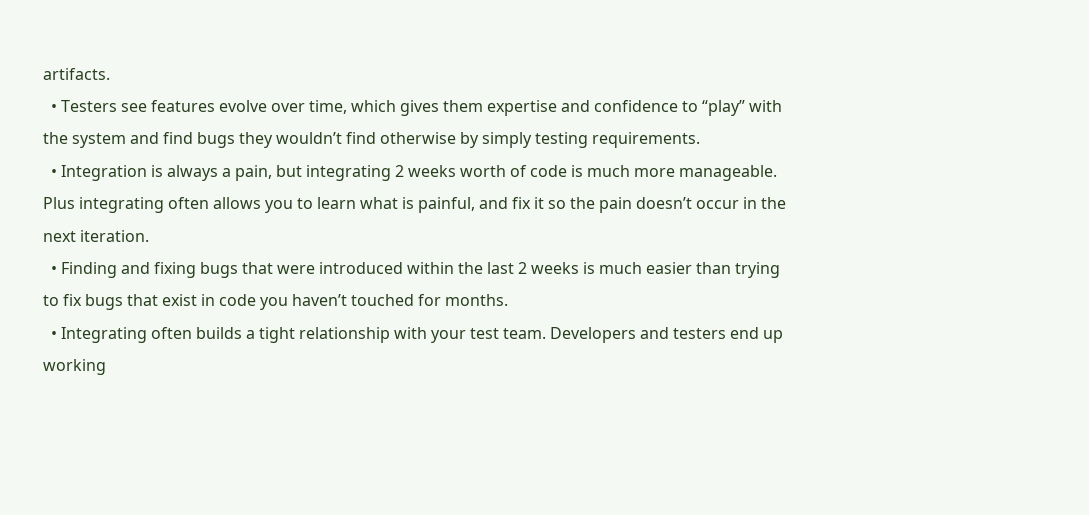artifacts.
  • Testers see features evolve over time, which gives them expertise and confidence to “play” with the system and find bugs they wouldn’t find otherwise by simply testing requirements.
  • Integration is always a pain, but integrating 2 weeks worth of code is much more manageable. Plus integrating often allows you to learn what is painful, and fix it so the pain doesn’t occur in the next iteration.
  • Finding and fixing bugs that were introduced within the last 2 weeks is much easier than trying to fix bugs that exist in code you haven’t touched for months.
  • Integrating often builds a tight relationship with your test team. Developers and testers end up working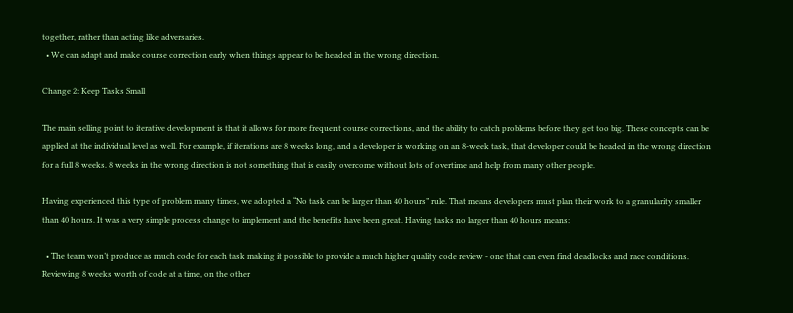together, rather than acting like adversaries.
  • We can adapt and make course correction early when things appear to be headed in the wrong direction.

Change 2: Keep Tasks Small

The main selling point to iterative development is that it allows for more frequent course corrections, and the ability to catch problems before they get too big. These concepts can be applied at the individual level as well. For example, if iterations are 8 weeks long, and a developer is working on an 8-week task, that developer could be headed in the wrong direction for a full 8 weeks. 8 weeks in the wrong direction is not something that is easily overcome without lots of overtime and help from many other people.

Having experienced this type of problem many times, we adopted a “No task can be larger than 40 hours” rule. That means developers must plan their work to a granularity smaller than 40 hours. It was a very simple process change to implement and the benefits have been great. Having tasks no larger than 40 hours means:

  • The team won’t produce as much code for each task making it possible to provide a much higher quality code review - one that can even find deadlocks and race conditions. Reviewing 8 weeks worth of code at a time, on the other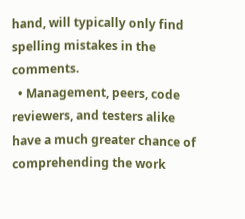hand, will typically only find spelling mistakes in the comments.
  • Management, peers, code reviewers, and testers alike have a much greater chance of comprehending the work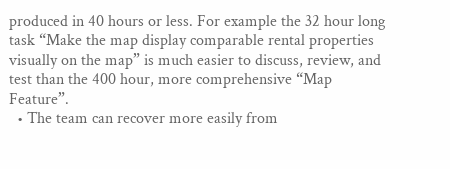produced in 40 hours or less. For example the 32 hour long task “Make the map display comparable rental properties visually on the map” is much easier to discuss, review, and test than the 400 hour, more comprehensive “Map Feature”.
  • The team can recover more easily from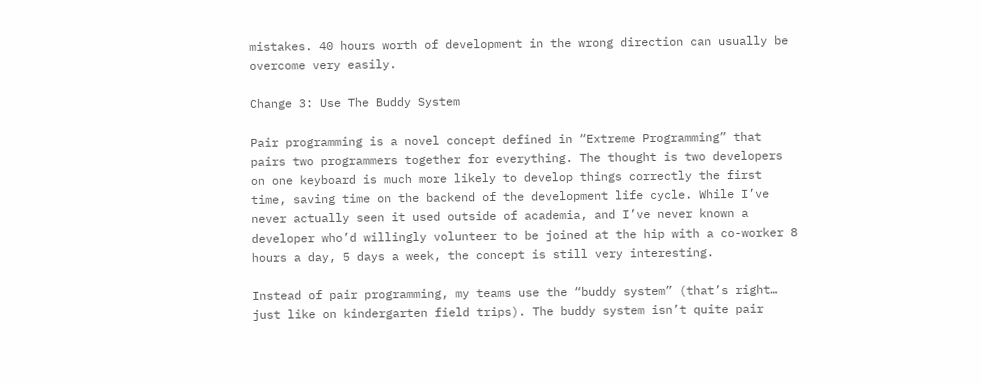mistakes. 40 hours worth of development in the wrong direction can usually be overcome very easily.

Change 3: Use The Buddy System

Pair programming is a novel concept defined in “Extreme Programming” that pairs two programmers together for everything. The thought is two developers on one keyboard is much more likely to develop things correctly the first time, saving time on the backend of the development life cycle. While I’ve never actually seen it used outside of academia, and I’ve never known a developer who’d willingly volunteer to be joined at the hip with a co-worker 8 hours a day, 5 days a week, the concept is still very interesting.

Instead of pair programming, my teams use the “buddy system” (that’s right… just like on kindergarten field trips). The buddy system isn’t quite pair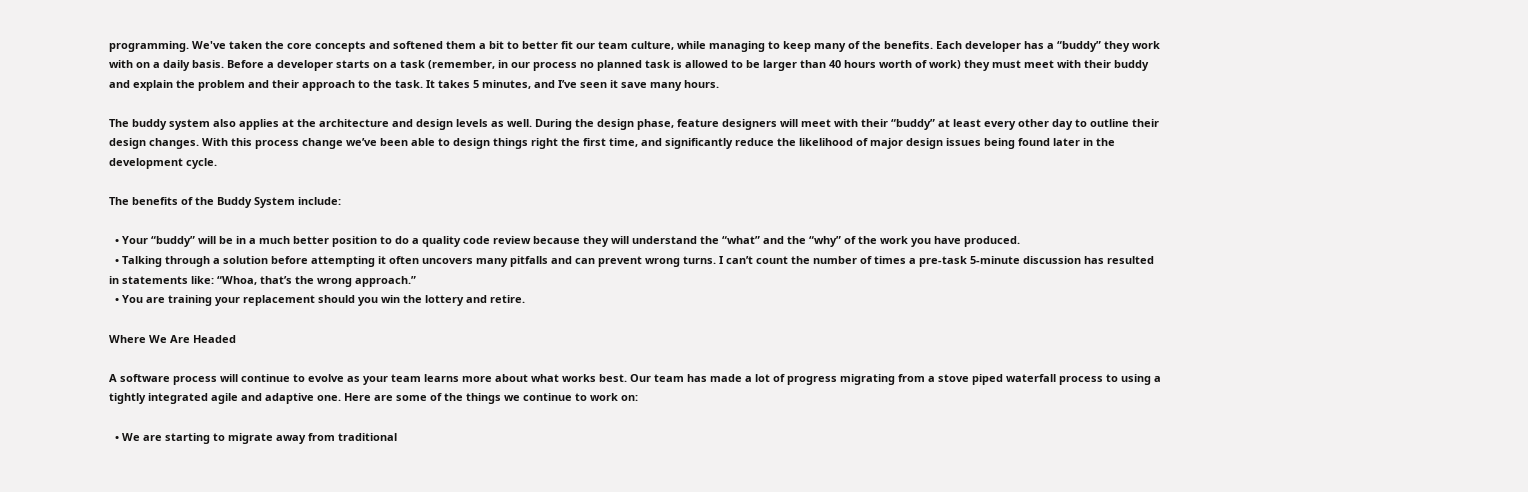programming. We've taken the core concepts and softened them a bit to better fit our team culture, while managing to keep many of the benefits. Each developer has a “buddy” they work with on a daily basis. Before a developer starts on a task (remember, in our process no planned task is allowed to be larger than 40 hours worth of work) they must meet with their buddy and explain the problem and their approach to the task. It takes 5 minutes, and I’ve seen it save many hours.

The buddy system also applies at the architecture and design levels as well. During the design phase, feature designers will meet with their “buddy” at least every other day to outline their design changes. With this process change we’ve been able to design things right the first time, and significantly reduce the likelihood of major design issues being found later in the development cycle.

The benefits of the Buddy System include:

  • Your “buddy” will be in a much better position to do a quality code review because they will understand the “what” and the “why” of the work you have produced.
  • Talking through a solution before attempting it often uncovers many pitfalls and can prevent wrong turns. I can’t count the number of times a pre-task 5-minute discussion has resulted in statements like: “Whoa, that’s the wrong approach.”
  • You are training your replacement should you win the lottery and retire.

Where We Are Headed

A software process will continue to evolve as your team learns more about what works best. Our team has made a lot of progress migrating from a stove piped waterfall process to using a tightly integrated agile and adaptive one. Here are some of the things we continue to work on:

  • We are starting to migrate away from traditional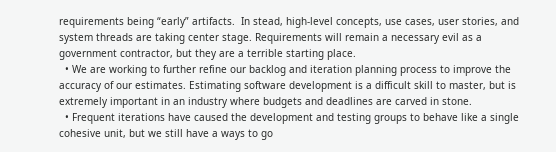requirements being “early” artifacts.  In stead, high-level concepts, use cases, user stories, and system threads are taking center stage. Requirements will remain a necessary evil as a government contractor, but they are a terrible starting place.
  • We are working to further refine our backlog and iteration planning process to improve the accuracy of our estimates. Estimating software development is a difficult skill to master, but is extremely important in an industry where budgets and deadlines are carved in stone.
  • Frequent iterations have caused the development and testing groups to behave like a single cohesive unit, but we still have a ways to go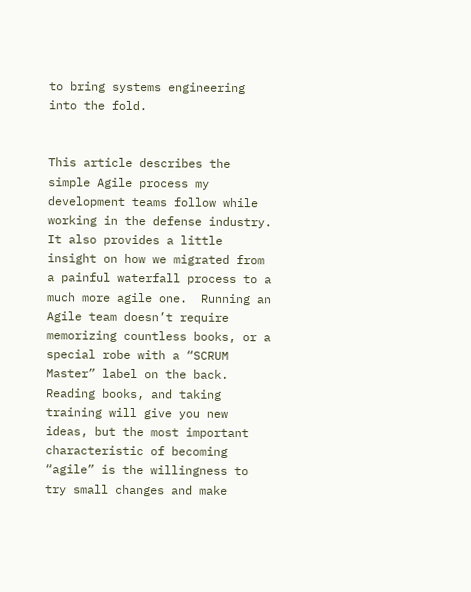to bring systems engineering into the fold.


This article describes the simple Agile process my development teams follow while working in the defense industry.  It also provides a little insight on how we migrated from a painful waterfall process to a much more agile one.  Running an Agile team doesn’t require memorizing countless books, or a special robe with a “SCRUM Master” label on the back. Reading books, and taking training will give you new ideas, but the most important characteristic of becoming “agile” is the willingness to try small changes and make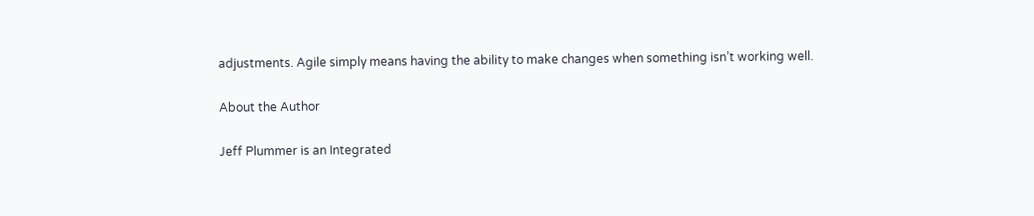adjustments. Agile simply means having the ability to make changes when something isn’t working well.

About the Author

Jeff Plummer is an Integrated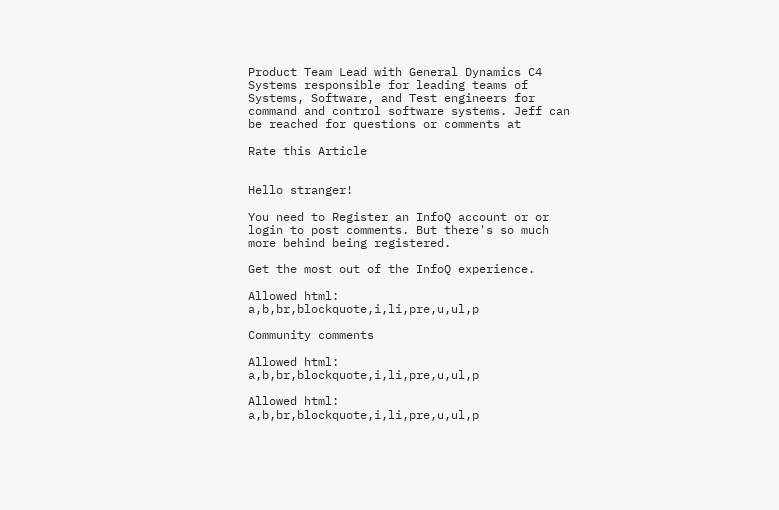Product Team Lead with General Dynamics C4 Systems responsible for leading teams of Systems, Software, and Test engineers for command and control software systems. Jeff can be reached for questions or comments at

Rate this Article


Hello stranger!

You need to Register an InfoQ account or or login to post comments. But there's so much more behind being registered.

Get the most out of the InfoQ experience.

Allowed html: a,b,br,blockquote,i,li,pre,u,ul,p

Community comments

Allowed html: a,b,br,blockquote,i,li,pre,u,ul,p

Allowed html: a,b,br,blockquote,i,li,pre,u,ul,p